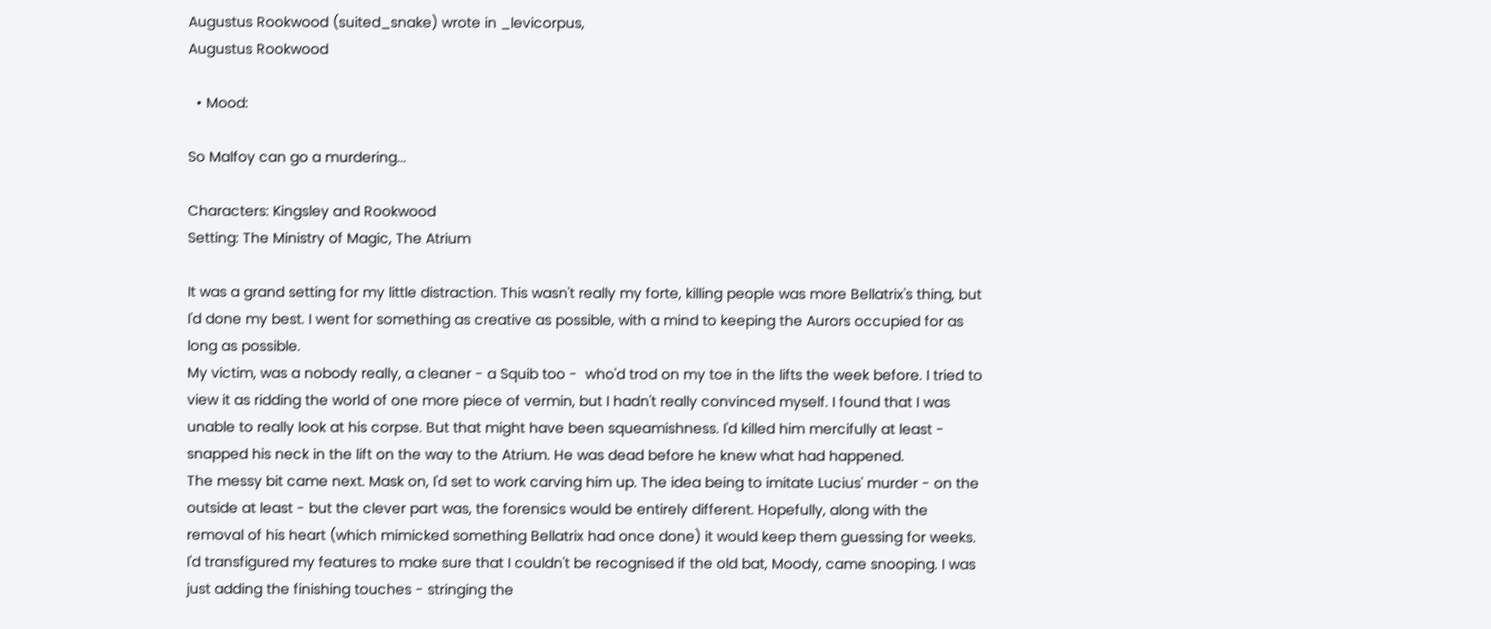Augustus Rookwood (suited_snake) wrote in _levicorpus,
Augustus Rookwood

  • Mood:

So Malfoy can go a murdering...

Characters: Kingsley and Rookwood
Setting: The Ministry of Magic, The Atrium

It was a grand setting for my little distraction. This wasn't really my forte, killing people was more Bellatrix's thing, but I'd done my best. I went for something as creative as possible, with a mind to keeping the Aurors occupied for as long as possible.
My victim, was a nobody really, a cleaner - a Squib too -  who'd trod on my toe in the lifts the week before. I tried to view it as ridding the world of one more piece of vermin, but I hadn't really convinced myself. I found that I was unable to really look at his corpse. But that might have been squeamishness. I'd killed him mercifully at least - snapped his neck in the lift on the way to the Atrium. He was dead before he knew what had happened.
The messy bit came next. Mask on, I'd set to work carving him up. The idea being to imitate Lucius' murder - on the outside at least - but the clever part was, the forensics would be entirely different. Hopefully, along with the removal of his heart (which mimicked something Bellatrix had once done) it would keep them guessing for weeks. I'd transfigured my features to make sure that I couldn't be recognised if the old bat, Moody, came snooping. I was just adding the finishing touches - stringing the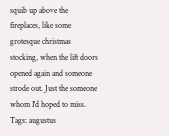squib up above the fireplaces, like some grotesque christmas stocking, when the lift doors opened again and someone strode out. Just the someone whom I'd hoped to miss.
Tags: augustus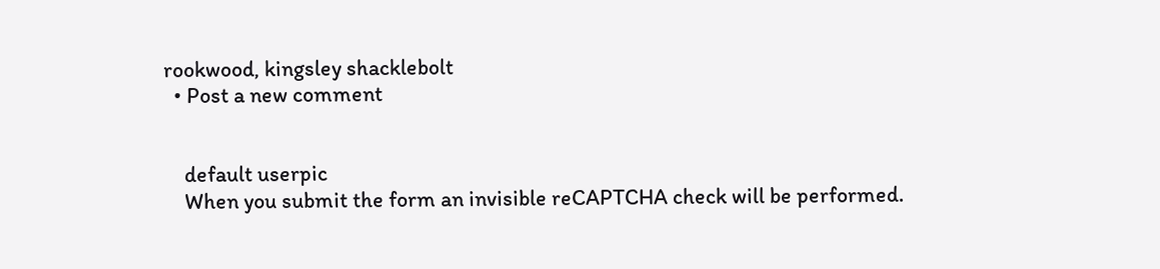rookwood, kingsley shacklebolt
  • Post a new comment


    default userpic
    When you submit the form an invisible reCAPTCHA check will be performed.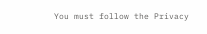You must follow the Privacy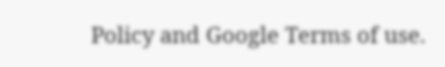Policy and Google Terms of use.